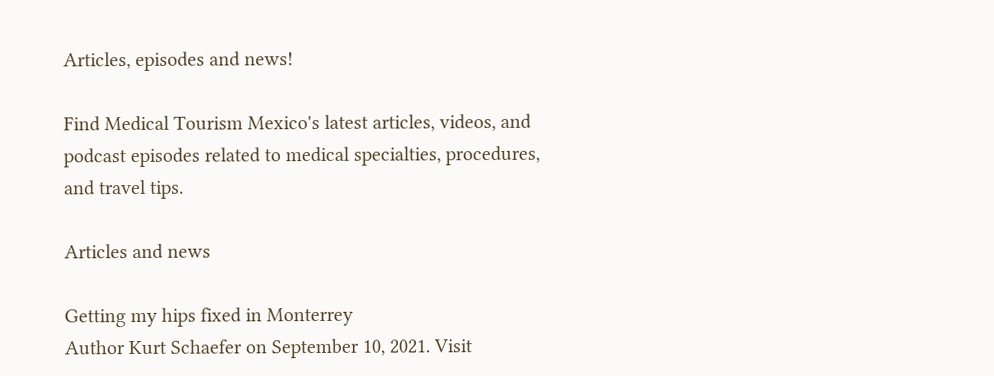Articles, episodes and news!

Find Medical Tourism Mexico's latest articles, videos, and podcast episodes related to medical specialties, procedures, and travel tips.

Articles and news

Getting my hips fixed in Monterrey
Author Kurt Schaefer on September 10, 2021. Visit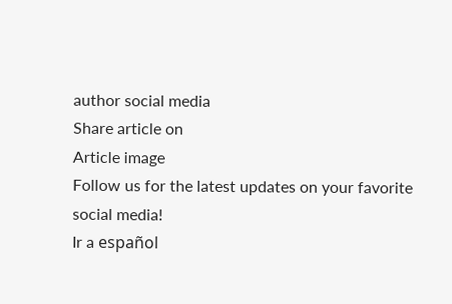author social media
Share article on
Article image
Follow us for the latest updates on your favorite social media!
Ir a español